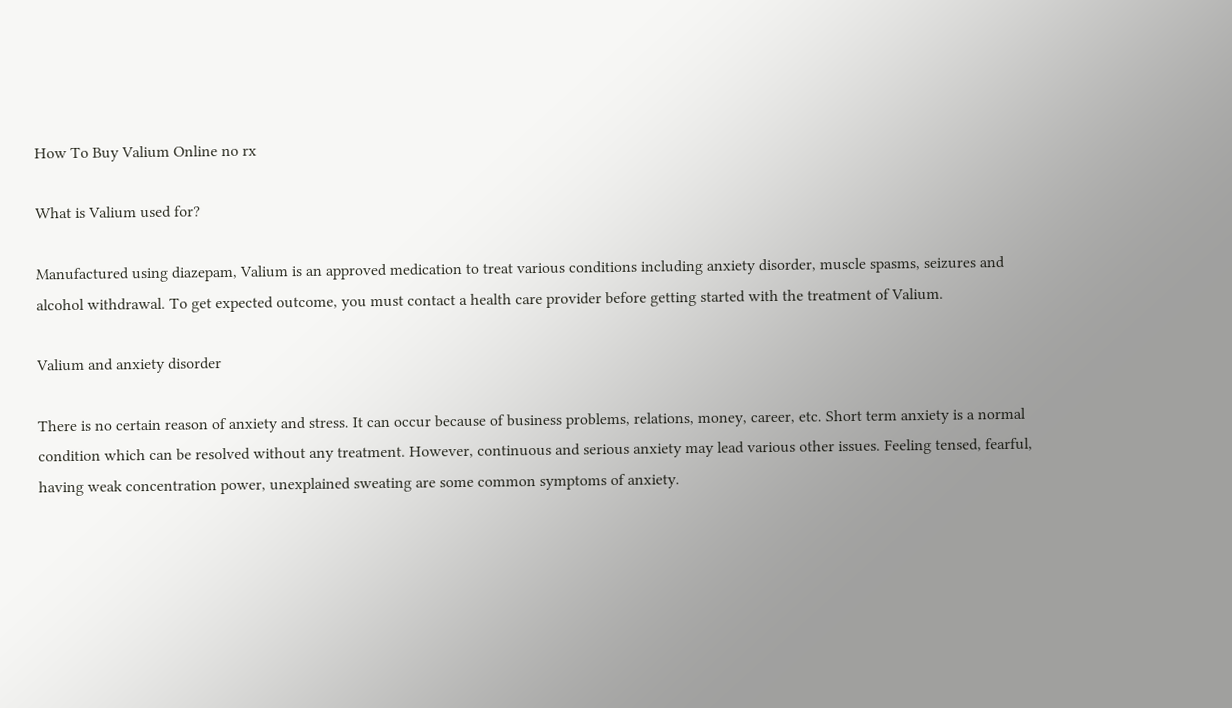How To Buy Valium Online no rx

What is Valium used for?

Manufactured using diazepam, Valium is an approved medication to treat various conditions including anxiety disorder, muscle spasms, seizures and alcohol withdrawal. To get expected outcome, you must contact a health care provider before getting started with the treatment of Valium.

Valium and anxiety disorder

There is no certain reason of anxiety and stress. It can occur because of business problems, relations, money, career, etc. Short term anxiety is a normal condition which can be resolved without any treatment. However, continuous and serious anxiety may lead various other issues. Feeling tensed, fearful, having weak concentration power, unexplained sweating are some common symptoms of anxiety.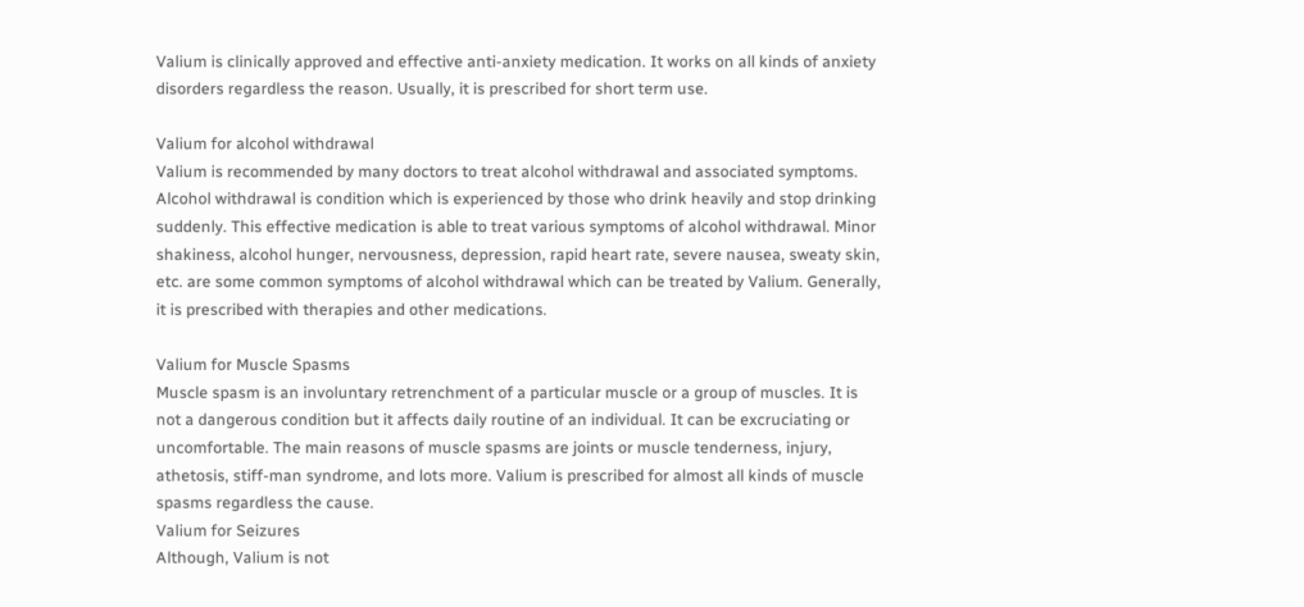Valium is clinically approved and effective anti-anxiety medication. It works on all kinds of anxiety disorders regardless the reason. Usually, it is prescribed for short term use.

Valium for alcohol withdrawal
Valium is recommended by many doctors to treat alcohol withdrawal and associated symptoms. Alcohol withdrawal is condition which is experienced by those who drink heavily and stop drinking suddenly. This effective medication is able to treat various symptoms of alcohol withdrawal. Minor shakiness, alcohol hunger, nervousness, depression, rapid heart rate, severe nausea, sweaty skin, etc. are some common symptoms of alcohol withdrawal which can be treated by Valium. Generally, it is prescribed with therapies and other medications.

Valium for Muscle Spasms
Muscle spasm is an involuntary retrenchment of a particular muscle or a group of muscles. It is not a dangerous condition but it affects daily routine of an individual. It can be excruciating or uncomfortable. The main reasons of muscle spasms are joints or muscle tenderness, injury, athetosis, stiff-man syndrome, and lots more. Valium is prescribed for almost all kinds of muscle spasms regardless the cause.
Valium for Seizures
Although, Valium is not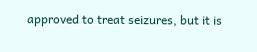approved to treat seizures, but it is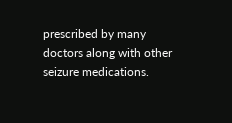prescribed by many doctors along with other seizure medications.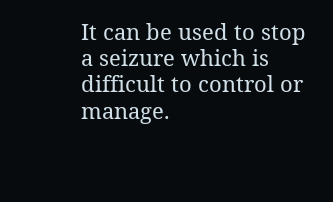It can be used to stop a seizure which is difficult to control or manage.